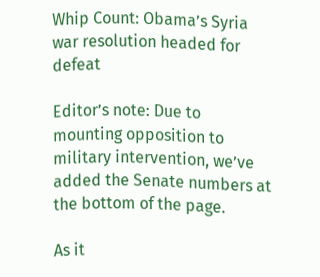Whip Count: Obama’s Syria war resolution headed for defeat

Editor’s note: Due to mounting opposition to military intervention, we’ve added the Senate numbers at the bottom of the page.

As it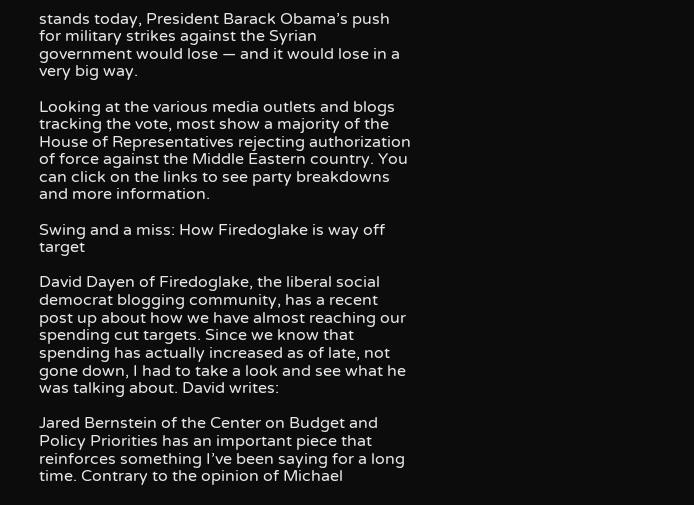stands today, President Barack Obama’s push for military strikes against the Syrian government would lose — and it would lose in a very big way.

Looking at the various media outlets and blogs tracking the vote, most show a majority of the House of Representatives rejecting authorization of force against the Middle Eastern country. You can click on the links to see party breakdowns and more information.

Swing and a miss: How Firedoglake is way off target

David Dayen of Firedoglake, the liberal social democrat blogging community, has a recent post up about how we have almost reaching our spending cut targets. Since we know that spending has actually increased as of late, not gone down, I had to take a look and see what he was talking about. David writes:

Jared Bernstein of the Center on Budget and Policy Priorities has an important piece that reinforces something I’ve been saying for a long time. Contrary to the opinion of Michael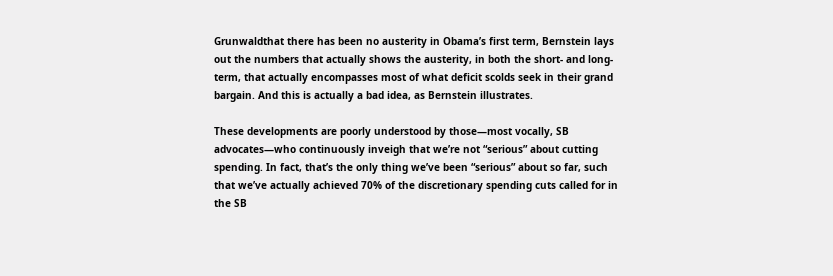Grunwaldthat there has been no austerity in Obama’s first term, Bernstein lays out the numbers that actually shows the austerity, in both the short- and long-term, that actually encompasses most of what deficit scolds seek in their grand bargain. And this is actually a bad idea, as Bernstein illustrates.

These developments are poorly understood by those—most vocally, SB advocates—who continuously inveigh that we’re not “serious” about cutting spending. In fact, that’s the only thing we’ve been “serious” about so far, such that we’ve actually achieved 70% of the discretionary spending cuts called for in the SB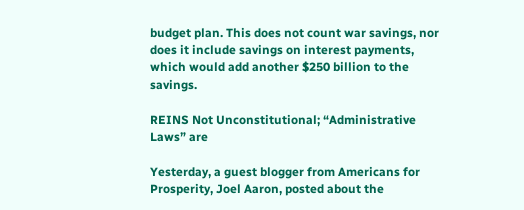budget plan. This does not count war savings, nor does it include savings on interest payments, which would add another $250 billion to the savings.

REINS Not Unconstitutional; “Administrative Laws” are

Yesterday, a guest blogger from Americans for Prosperity, Joel Aaron, posted about the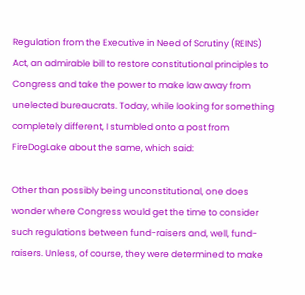Regulation from the Executive in Need of Scrutiny (REINS) Act, an admirable bill to restore constitutional principles to Congress and take the power to make law away from unelected bureaucrats. Today, while looking for something completely different, I stumbled onto a post from FireDogLake about the same, which said:

Other than possibly being unconstitutional, one does wonder where Congress would get the time to consider such regulations between fund-raisers and, well, fund-raisers. Unless, of course, they were determined to make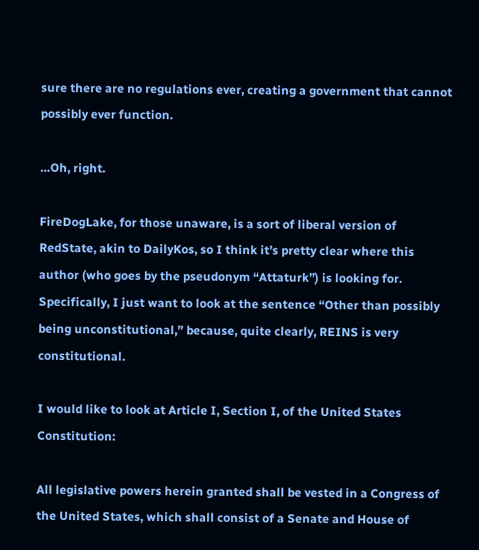sure there are no regulations ever, creating a government that cannot possibly ever function.

…Oh, right.

FireDogLake, for those unaware, is a sort of liberal version of RedState, akin to DailyKos, so I think it’s pretty clear where this author (who goes by the pseudonym “Attaturk”) is looking for. Specifically, I just want to look at the sentence “Other than possibly being unconstitutional,” because, quite clearly, REINS is very constitutional.

I would like to look at Article I, Section I, of the United States Constitution:

All legislative powers herein granted shall be vested in a Congress of the United States, which shall consist of a Senate and House of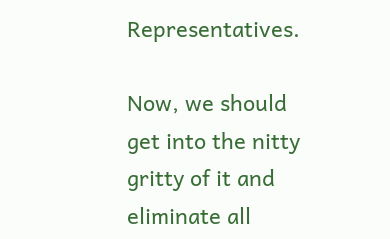Representatives.

Now, we should get into the nitty gritty of it and eliminate all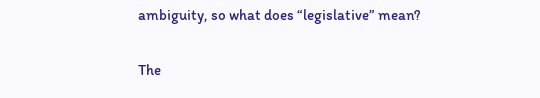ambiguity, so what does “legislative” mean?

The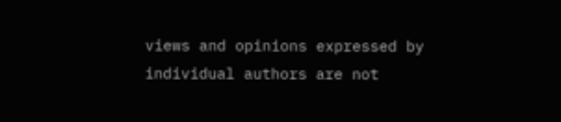views and opinions expressed by individual authors are not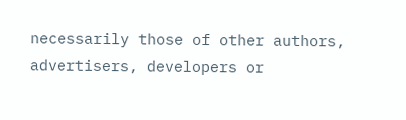necessarily those of other authors, advertisers, developers or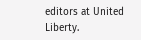editors at United Liberty.